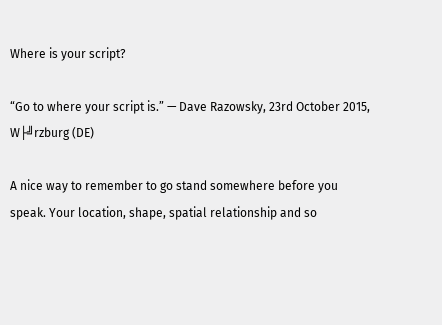Where is your script?

“Go to where your script is.” — Dave Razowsky, 23rd October 2015, W├╝rzburg (DE)

A nice way to remember to go stand somewhere before you speak. Your location, shape, spatial relationship and so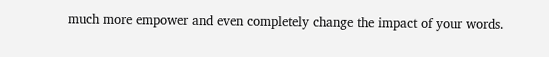much more empower and even completely change the impact of your words.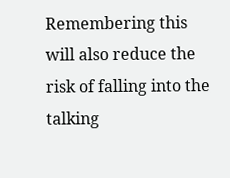Remembering this will also reduce the risk of falling into the talking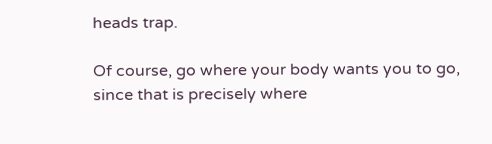heads trap.

Of course, go where your body wants you to go, since that is precisely where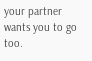your partner wants you to go too.